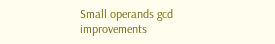Small operands gcd improvements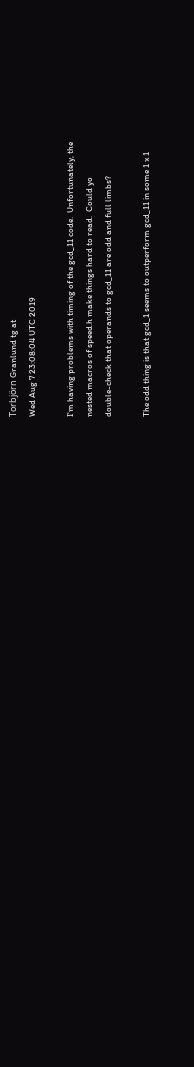Torbjörn Granlund tg at
Wed Aug 7 23:08:04 UTC 2019

I'm having problems with timing of the gcd_11 code.  Unfortunately, the
nested macros of speed.h make things hard to read.  Could yo
double-check that operands to gcd_11 are odd and full limbs?

The odd thing is that gcd_1 seems to outperform gcd_11 in some 1 x 1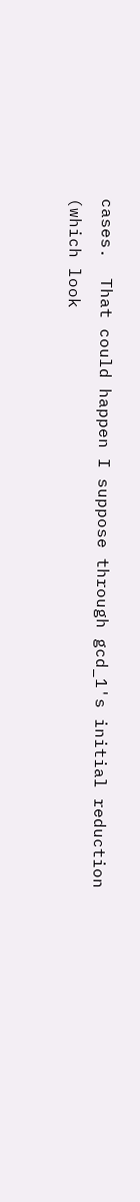cases.  That could happen I suppose through gcd_1's initial reduction
(which look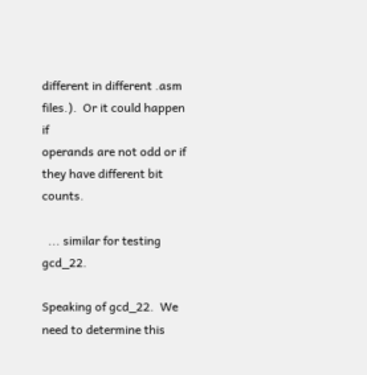different in different .asm files.).  Or it could happen if
operands are not odd or if they have different bit counts.

  ... similar for testing gcd_22.

Speaking of gcd_22.  We need to determine this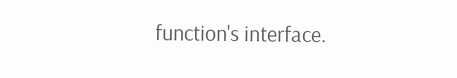function's interface.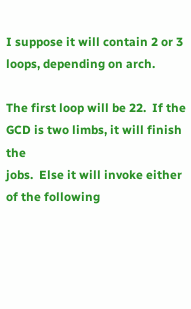I suppose it will contain 2 or 3 loops, depending on arch.

The first loop will be 22.  If the GCD is two limbs, it will finish the
jobs.  Else it will invoke either of the following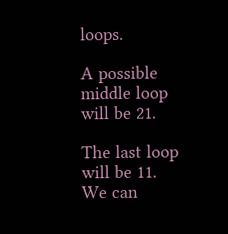loops.

A possible middle loop will be 21.

The last loop will be 11.  We can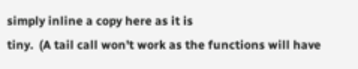simply inline a copy here as it is
tiny.  (A tail call won't work as the functions will have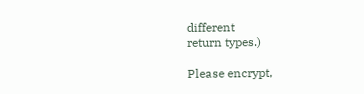different
return types.)

Please encrypt,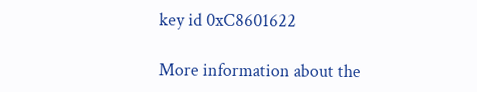key id 0xC8601622

More information about the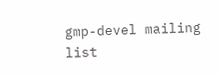gmp-devel mailing list